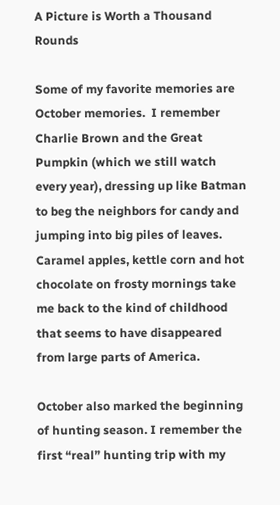A Picture is Worth a Thousand Rounds

Some of my favorite memories are October memories.  I remember Charlie Brown and the Great Pumpkin (which we still watch every year), dressing up like Batman to beg the neighbors for candy and jumping into big piles of leaves. Caramel apples, kettle corn and hot chocolate on frosty mornings take me back to the kind of childhood that seems to have disappeared from large parts of America.

October also marked the beginning of hunting season. I remember the first “real” hunting trip with my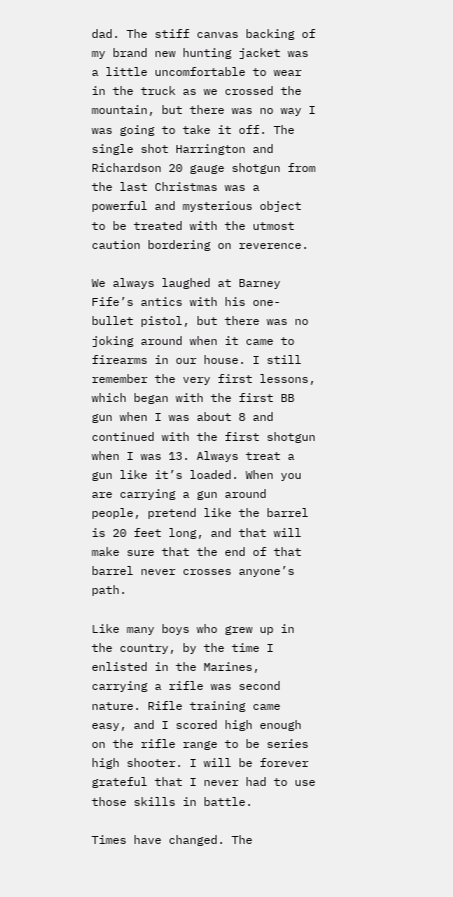dad. The stiff canvas backing of my brand new hunting jacket was a little uncomfortable to wear in the truck as we crossed the mountain, but there was no way I was going to take it off. The single shot Harrington and Richardson 20 gauge shotgun from the last Christmas was a powerful and mysterious object to be treated with the utmost caution bordering on reverence.

We always laughed at Barney Fife’s antics with his one-bullet pistol, but there was no joking around when it came to firearms in our house. I still remember the very first lessons, which began with the first BB gun when I was about 8 and continued with the first shotgun when I was 13. Always treat a gun like it’s loaded. When you are carrying a gun around people, pretend like the barrel is 20 feet long, and that will make sure that the end of that barrel never crosses anyone’s path.

Like many boys who grew up in the country, by the time I enlisted in the Marines, carrying a rifle was second nature. Rifle training came easy, and I scored high enough on the rifle range to be series high shooter. I will be forever grateful that I never had to use those skills in battle.

Times have changed. The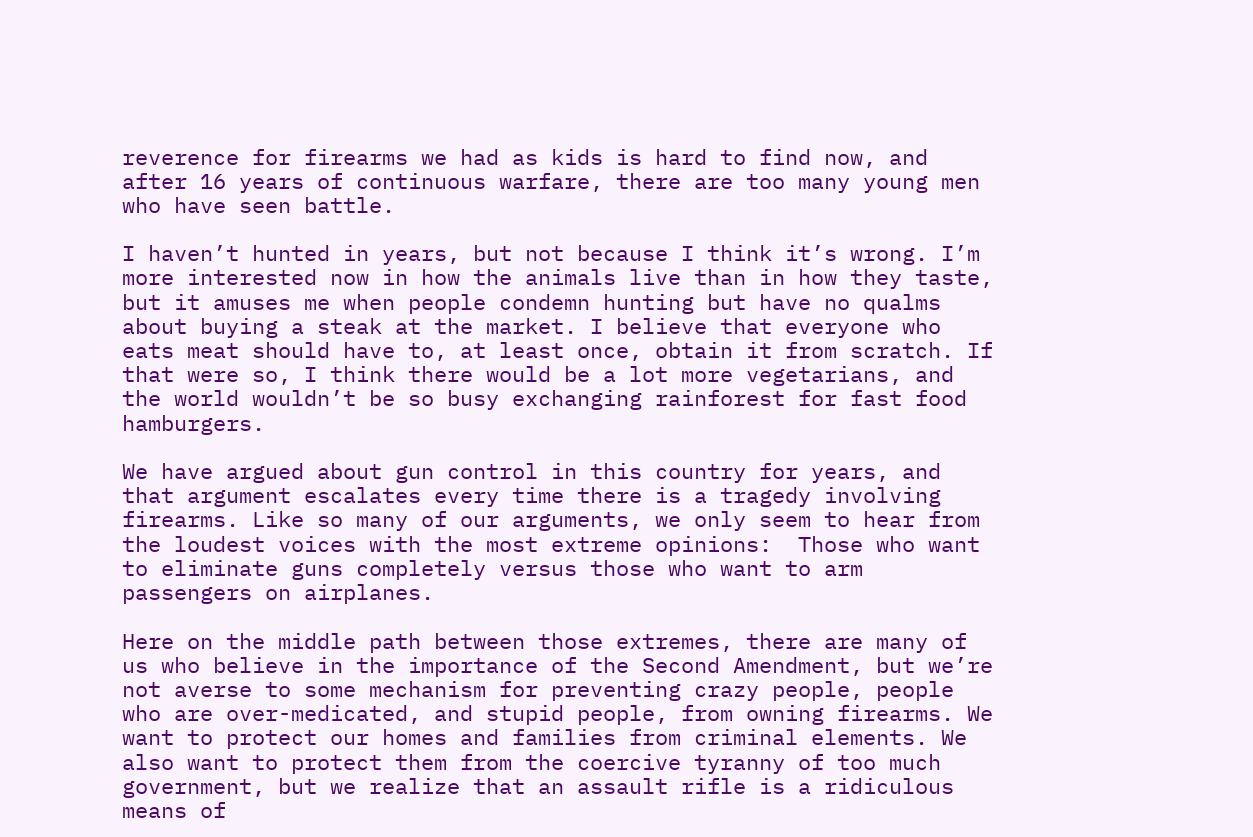reverence for firearms we had as kids is hard to find now, and after 16 years of continuous warfare, there are too many young men who have seen battle.

I haven’t hunted in years, but not because I think it’s wrong. I’m more interested now in how the animals live than in how they taste, but it amuses me when people condemn hunting but have no qualms about buying a steak at the market. I believe that everyone who eats meat should have to, at least once, obtain it from scratch. If that were so, I think there would be a lot more vegetarians, and the world wouldn’t be so busy exchanging rainforest for fast food hamburgers.

We have argued about gun control in this country for years, and that argument escalates every time there is a tragedy involving firearms. Like so many of our arguments, we only seem to hear from the loudest voices with the most extreme opinions:  Those who want to eliminate guns completely versus those who want to arm passengers on airplanes.

Here on the middle path between those extremes, there are many of us who believe in the importance of the Second Amendment, but we’re not averse to some mechanism for preventing crazy people, people who are over-medicated, and stupid people, from owning firearms. We want to protect our homes and families from criminal elements. We also want to protect them from the coercive tyranny of too much government, but we realize that an assault rifle is a ridiculous means of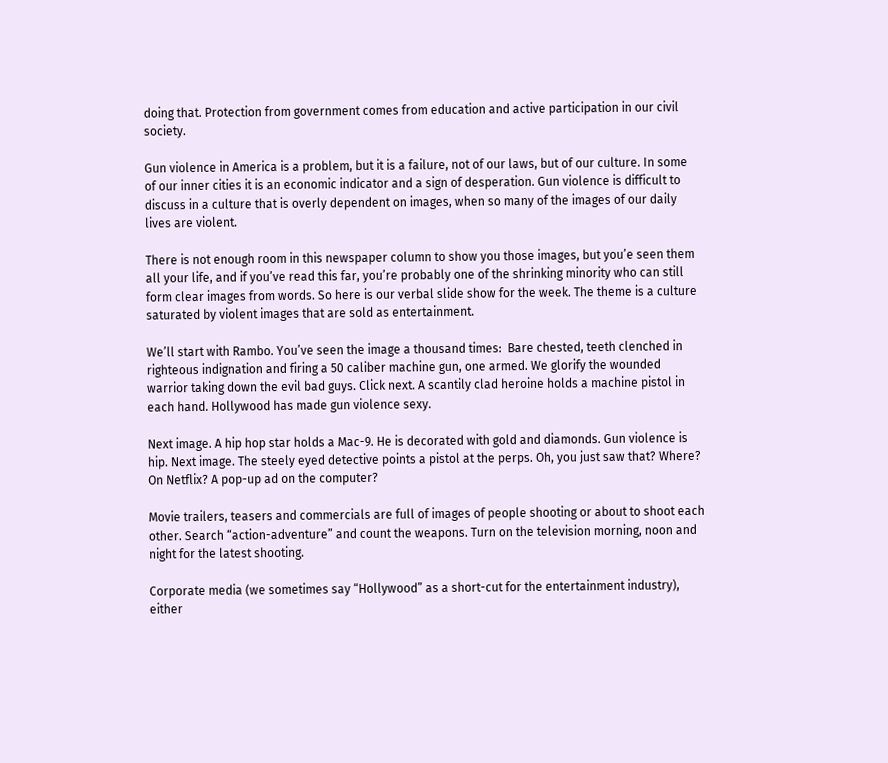doing that. Protection from government comes from education and active participation in our civil society.

Gun violence in America is a problem, but it is a failure, not of our laws, but of our culture. In some of our inner cities it is an economic indicator and a sign of desperation. Gun violence is difficult to discuss in a culture that is overly dependent on images, when so many of the images of our daily lives are violent.

There is not enough room in this newspaper column to show you those images, but you’e seen them all your life, and if you’ve read this far, you’re probably one of the shrinking minority who can still form clear images from words. So here is our verbal slide show for the week. The theme is a culture saturated by violent images that are sold as entertainment.

We’ll start with Rambo. You’ve seen the image a thousand times:  Bare chested, teeth clenched in righteous indignation and firing a 50 caliber machine gun, one armed. We glorify the wounded warrior taking down the evil bad guys. Click next. A scantily clad heroine holds a machine pistol in each hand. Hollywood has made gun violence sexy.

Next image. A hip hop star holds a Mac-9. He is decorated with gold and diamonds. Gun violence is hip. Next image. The steely eyed detective points a pistol at the perps. Oh, you just saw that? Where? On Netflix? A pop-up ad on the computer?

Movie trailers, teasers and commercials are full of images of people shooting or about to shoot each other. Search “action-adventure” and count the weapons. Turn on the television morning, noon and night for the latest shooting.

Corporate media (we sometimes say “Hollywood” as a short-cut for the entertainment industry), either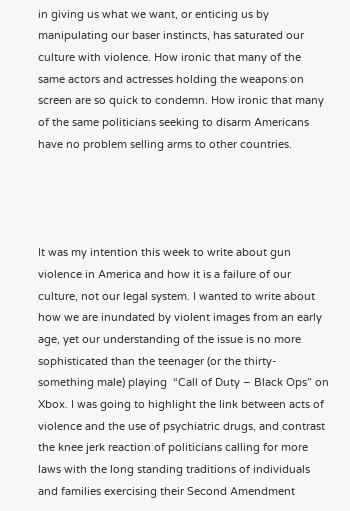in giving us what we want, or enticing us by manipulating our baser instincts, has saturated our culture with violence. How ironic that many of the same actors and actresses holding the weapons on screen are so quick to condemn. How ironic that many of the same politicians seeking to disarm Americans have no problem selling arms to other countries.




It was my intention this week to write about gun violence in America and how it is a failure of our culture, not our legal system. I wanted to write about how we are inundated by violent images from an early age, yet our understanding of the issue is no more sophisticated than the teenager (or the thirty-something male) playing  “Call of Duty – Black Ops” on Xbox. I was going to highlight the link between acts of violence and the use of psychiatric drugs, and contrast the knee jerk reaction of politicians calling for more laws with the long standing traditions of individuals and families exercising their Second Amendment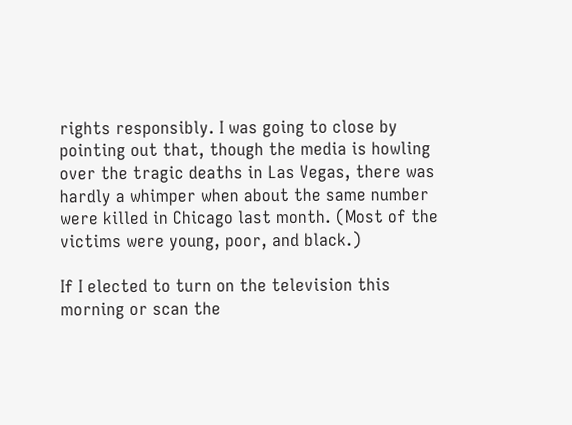rights responsibly. I was going to close by pointing out that, though the media is howling over the tragic deaths in Las Vegas, there was hardly a whimper when about the same number were killed in Chicago last month. (Most of the victims were young, poor, and black.)

If I elected to turn on the television this morning or scan the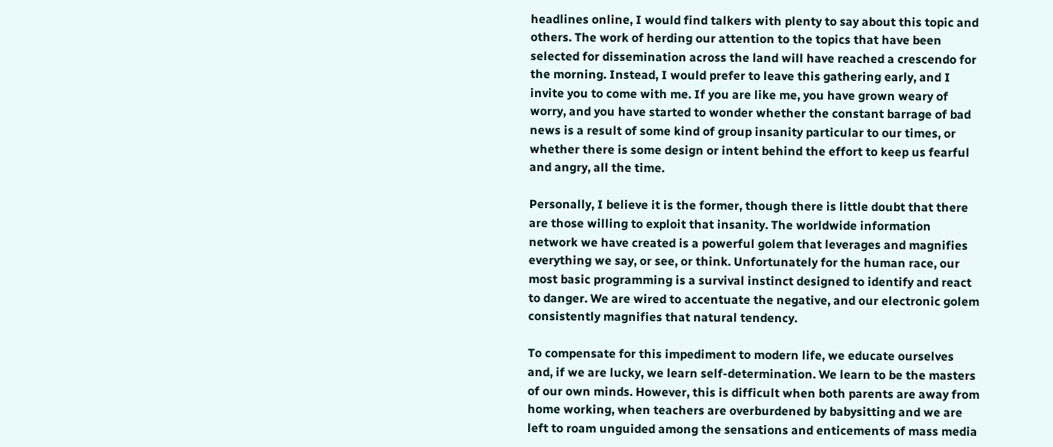headlines online, I would find talkers with plenty to say about this topic and others. The work of herding our attention to the topics that have been selected for dissemination across the land will have reached a crescendo for the morning. Instead, I would prefer to leave this gathering early, and I invite you to come with me. If you are like me, you have grown weary of worry, and you have started to wonder whether the constant barrage of bad news is a result of some kind of group insanity particular to our times, or whether there is some design or intent behind the effort to keep us fearful and angry, all the time.

Personally, I believe it is the former, though there is little doubt that there are those willing to exploit that insanity. The worldwide information network we have created is a powerful golem that leverages and magnifies everything we say, or see, or think. Unfortunately for the human race, our most basic programming is a survival instinct designed to identify and react to danger. We are wired to accentuate the negative, and our electronic golem consistently magnifies that natural tendency.

To compensate for this impediment to modern life, we educate ourselves and, if we are lucky, we learn self-determination. We learn to be the masters of our own minds. However, this is difficult when both parents are away from home working, when teachers are overburdened by babysitting and we are left to roam unguided among the sensations and enticements of mass media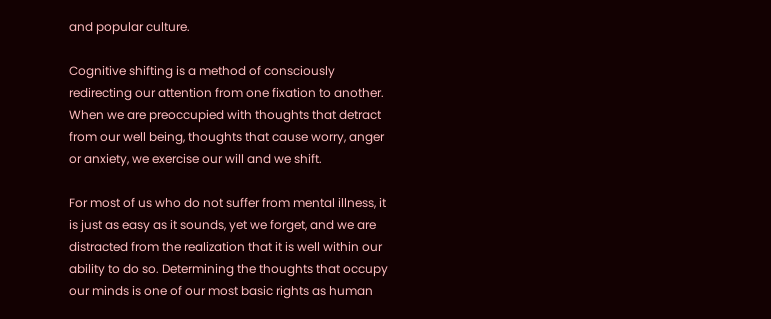and popular culture.

Cognitive shifting is a method of consciously redirecting our attention from one fixation to another. When we are preoccupied with thoughts that detract from our well being, thoughts that cause worry, anger or anxiety, we exercise our will and we shift.

For most of us who do not suffer from mental illness, it is just as easy as it sounds, yet we forget, and we are distracted from the realization that it is well within our ability to do so. Determining the thoughts that occupy our minds is one of our most basic rights as human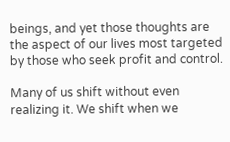beings, and yet those thoughts are the aspect of our lives most targeted by those who seek profit and control.

Many of us shift without even realizing it. We shift when we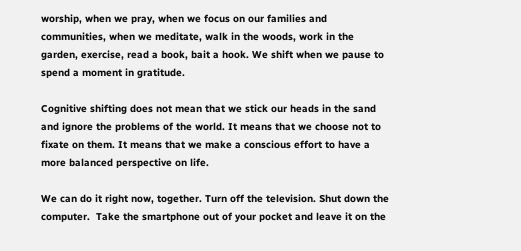worship, when we pray, when we focus on our families and communities, when we meditate, walk in the woods, work in the garden, exercise, read a book, bait a hook. We shift when we pause to spend a moment in gratitude.

Cognitive shifting does not mean that we stick our heads in the sand and ignore the problems of the world. It means that we choose not to fixate on them. It means that we make a conscious effort to have a more balanced perspective on life.

We can do it right now, together. Turn off the television. Shut down the computer.  Take the smartphone out of your pocket and leave it on the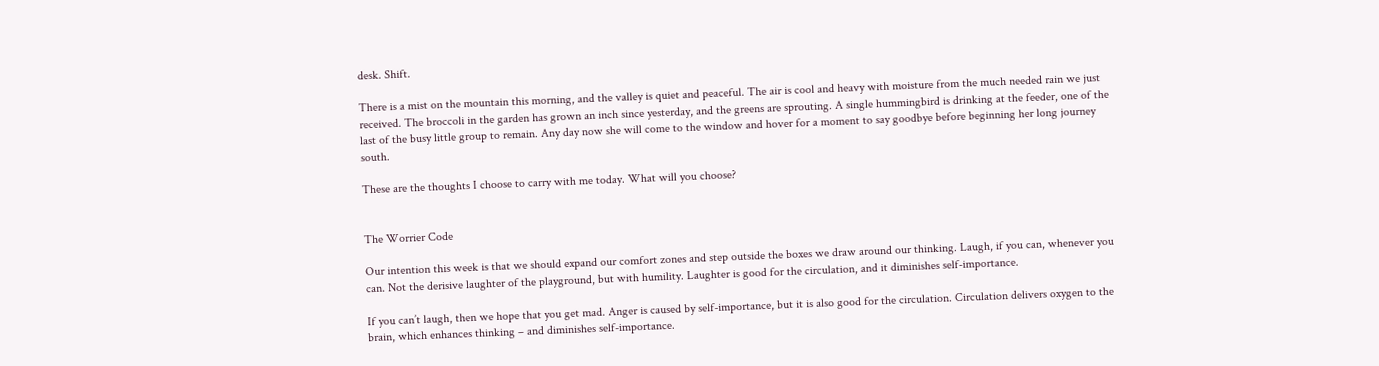desk. Shift.

There is a mist on the mountain this morning, and the valley is quiet and peaceful. The air is cool and heavy with moisture from the much needed rain we just received. The broccoli in the garden has grown an inch since yesterday, and the greens are sprouting. A single hummingbird is drinking at the feeder, one of the last of the busy little group to remain. Any day now she will come to the window and hover for a moment to say goodbye before beginning her long journey south.

These are the thoughts I choose to carry with me today. What will you choose?


The Worrier Code

Our intention this week is that we should expand our comfort zones and step outside the boxes we draw around our thinking. Laugh, if you can, whenever you can. Not the derisive laughter of the playground, but with humility. Laughter is good for the circulation, and it diminishes self-importance.

If you can’t laugh, then we hope that you get mad. Anger is caused by self-importance, but it is also good for the circulation. Circulation delivers oxygen to the brain, which enhances thinking – and diminishes self-importance.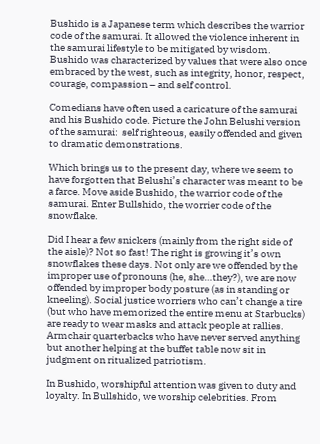Bushido is a Japanese term which describes the warrior code of the samurai. It allowed the violence inherent in the samurai lifestyle to be mitigated by wisdom. Bushido was characterized by values that were also once embraced by the west, such as integrity, honor, respect, courage, compassion – and self control.

Comedians have often used a caricature of the samurai and his Bushido code. Picture the John Belushi version of the samurai:  self righteous, easily offended and given to dramatic demonstrations.

Which brings us to the present day, where we seem to have forgotten that Belushi’s character was meant to be a farce. Move aside Bushido, the warrior code of the samurai. Enter Bullshido, the worrier code of the snowflake.

Did I hear a few snickers (mainly from the right side of the aisle)? Not so fast! The right is growing it’s own snowflakes these days. Not only are we offended by the improper use of pronouns (he, she…they?), we are now offended by improper body posture (as in standing or kneeling). Social justice worriers who can’t change a tire (but who have memorized the entire menu at Starbucks) are ready to wear masks and attack people at rallies. Armchair quarterbacks who have never served anything but another helping at the buffet table now sit in judgment on ritualized patriotism.

In Bushido, worshipful attention was given to duty and loyalty. In Bullshido, we worship celebrities. From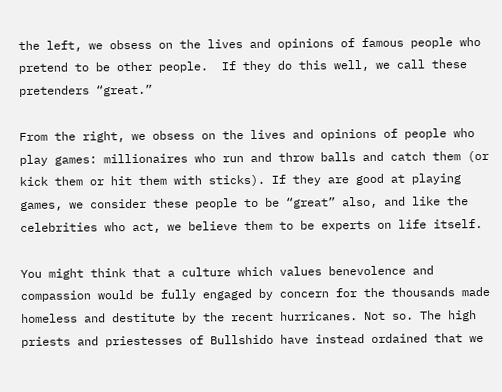the left, we obsess on the lives and opinions of famous people who pretend to be other people.  If they do this well, we call these pretenders “great.”

From the right, we obsess on the lives and opinions of people who play games: millionaires who run and throw balls and catch them (or kick them or hit them with sticks). If they are good at playing games, we consider these people to be “great” also, and like the celebrities who act, we believe them to be experts on life itself.

You might think that a culture which values benevolence and compassion would be fully engaged by concern for the thousands made homeless and destitute by the recent hurricanes. Not so. The high priests and priestesses of Bullshido have instead ordained that we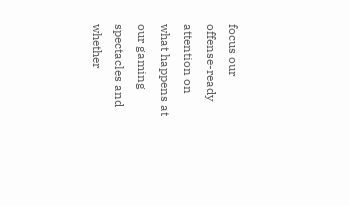focus our offense-ready attention on what happens at our gaming spectacles and whether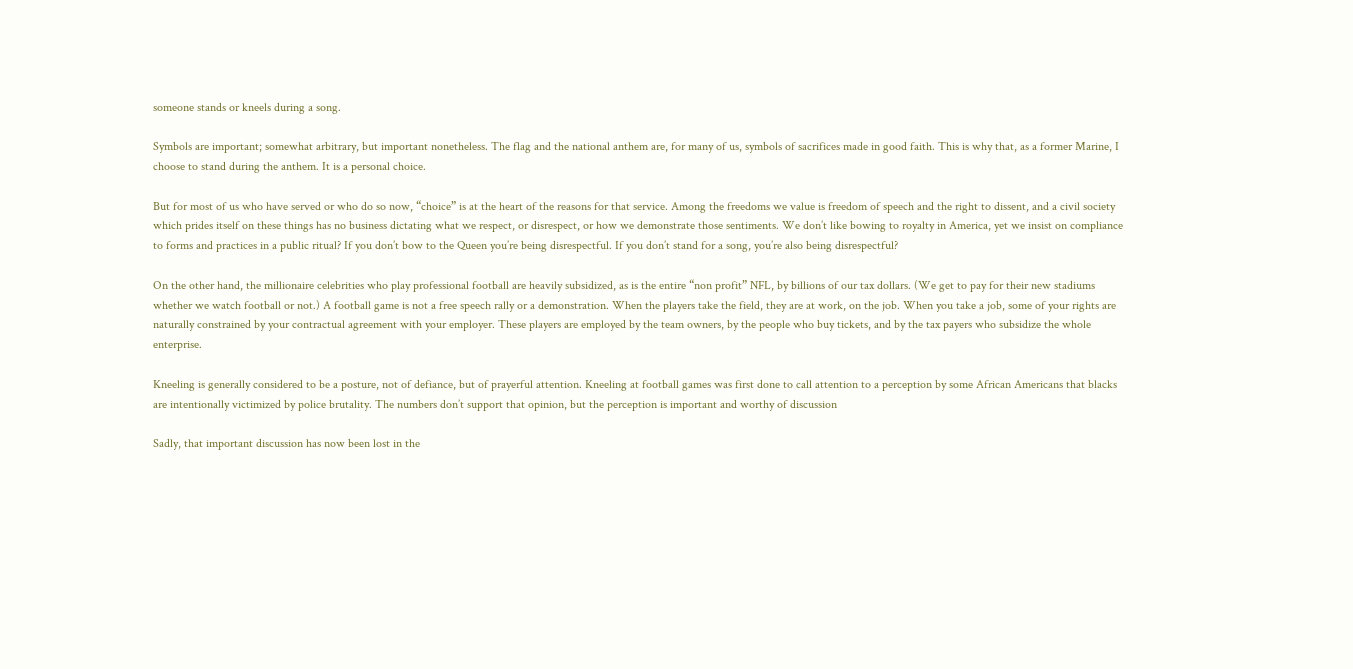someone stands or kneels during a song.

Symbols are important; somewhat arbitrary, but important nonetheless. The flag and the national anthem are, for many of us, symbols of sacrifices made in good faith. This is why that, as a former Marine, I choose to stand during the anthem. It is a personal choice.

But for most of us who have served or who do so now, “choice” is at the heart of the reasons for that service. Among the freedoms we value is freedom of speech and the right to dissent, and a civil society which prides itself on these things has no business dictating what we respect, or disrespect, or how we demonstrate those sentiments. We don’t like bowing to royalty in America, yet we insist on compliance to forms and practices in a public ritual? If you don’t bow to the Queen you’re being disrespectful. If you don’t stand for a song, you’re also being disrespectful?

On the other hand, the millionaire celebrities who play professional football are heavily subsidized, as is the entire “non profit” NFL, by billions of our tax dollars. (We get to pay for their new stadiums whether we watch football or not.) A football game is not a free speech rally or a demonstration. When the players take the field, they are at work, on the job. When you take a job, some of your rights are naturally constrained by your contractual agreement with your employer. These players are employed by the team owners, by the people who buy tickets, and by the tax payers who subsidize the whole enterprise.

Kneeling is generally considered to be a posture, not of defiance, but of prayerful attention. Kneeling at football games was first done to call attention to a perception by some African Americans that blacks are intentionally victimized by police brutality. The numbers don’t support that opinion, but the perception is important and worthy of discussion

Sadly, that important discussion has now been lost in the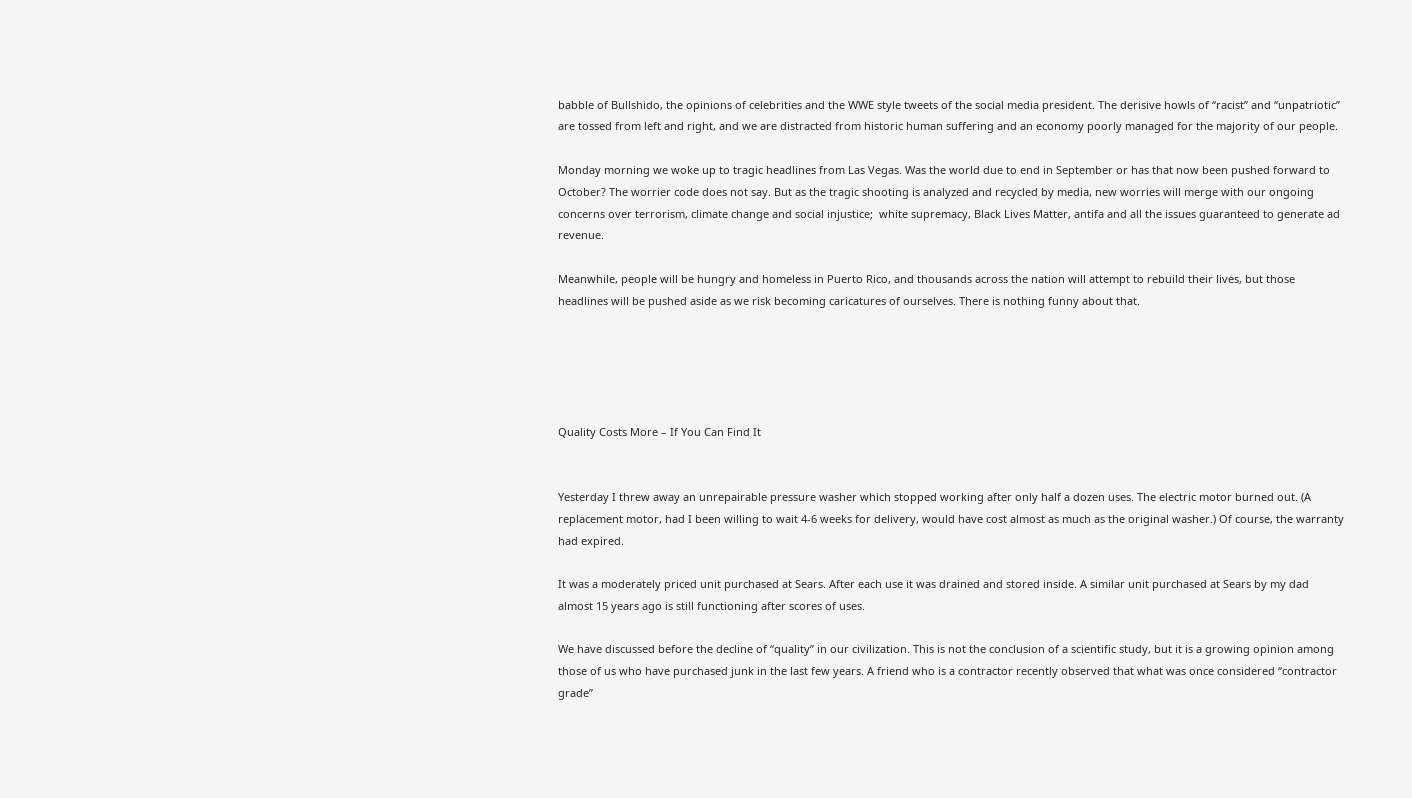babble of Bullshido, the opinions of celebrities and the WWE style tweets of the social media president. The derisive howls of “racist” and “unpatriotic” are tossed from left and right, and we are distracted from historic human suffering and an economy poorly managed for the majority of our people.

Monday morning we woke up to tragic headlines from Las Vegas. Was the world due to end in September or has that now been pushed forward to October? The worrier code does not say. But as the tragic shooting is analyzed and recycled by media, new worries will merge with our ongoing concerns over terrorism, climate change and social injustice;  white supremacy, Black Lives Matter, antifa and all the issues guaranteed to generate ad revenue.

Meanwhile, people will be hungry and homeless in Puerto Rico, and thousands across the nation will attempt to rebuild their lives, but those headlines will be pushed aside as we risk becoming caricatures of ourselves. There is nothing funny about that.





Quality Costs More – If You Can Find It


Yesterday I threw away an unrepairable pressure washer which stopped working after only half a dozen uses. The electric motor burned out. (A replacement motor, had I been willing to wait 4-6 weeks for delivery, would have cost almost as much as the original washer.) Of course, the warranty had expired.

It was a moderately priced unit purchased at Sears. After each use it was drained and stored inside. A similar unit purchased at Sears by my dad almost 15 years ago is still functioning after scores of uses.

We have discussed before the decline of “quality” in our civilization. This is not the conclusion of a scientific study, but it is a growing opinion among those of us who have purchased junk in the last few years. A friend who is a contractor recently observed that what was once considered “contractor grade”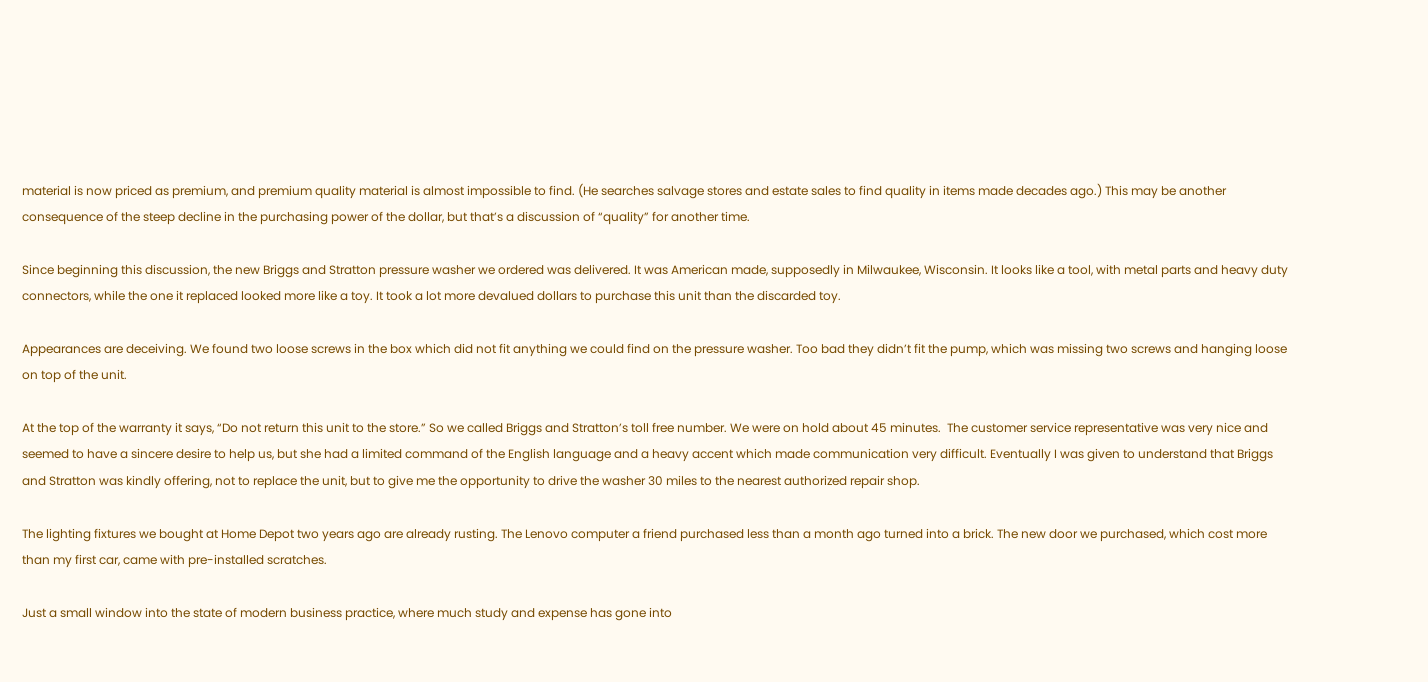material is now priced as premium, and premium quality material is almost impossible to find. (He searches salvage stores and estate sales to find quality in items made decades ago.) This may be another consequence of the steep decline in the purchasing power of the dollar, but that’s a discussion of “quality” for another time.

Since beginning this discussion, the new Briggs and Stratton pressure washer we ordered was delivered. It was American made, supposedly in Milwaukee, Wisconsin. It looks like a tool, with metal parts and heavy duty connectors, while the one it replaced looked more like a toy. It took a lot more devalued dollars to purchase this unit than the discarded toy.

Appearances are deceiving. We found two loose screws in the box which did not fit anything we could find on the pressure washer. Too bad they didn’t fit the pump, which was missing two screws and hanging loose on top of the unit.

At the top of the warranty it says, “Do not return this unit to the store.” So we called Briggs and Stratton’s toll free number. We were on hold about 45 minutes.  The customer service representative was very nice and seemed to have a sincere desire to help us, but she had a limited command of the English language and a heavy accent which made communication very difficult. Eventually I was given to understand that Briggs and Stratton was kindly offering, not to replace the unit, but to give me the opportunity to drive the washer 30 miles to the nearest authorized repair shop.

The lighting fixtures we bought at Home Depot two years ago are already rusting. The Lenovo computer a friend purchased less than a month ago turned into a brick. The new door we purchased, which cost more than my first car, came with pre-installed scratches.

Just a small window into the state of modern business practice, where much study and expense has gone into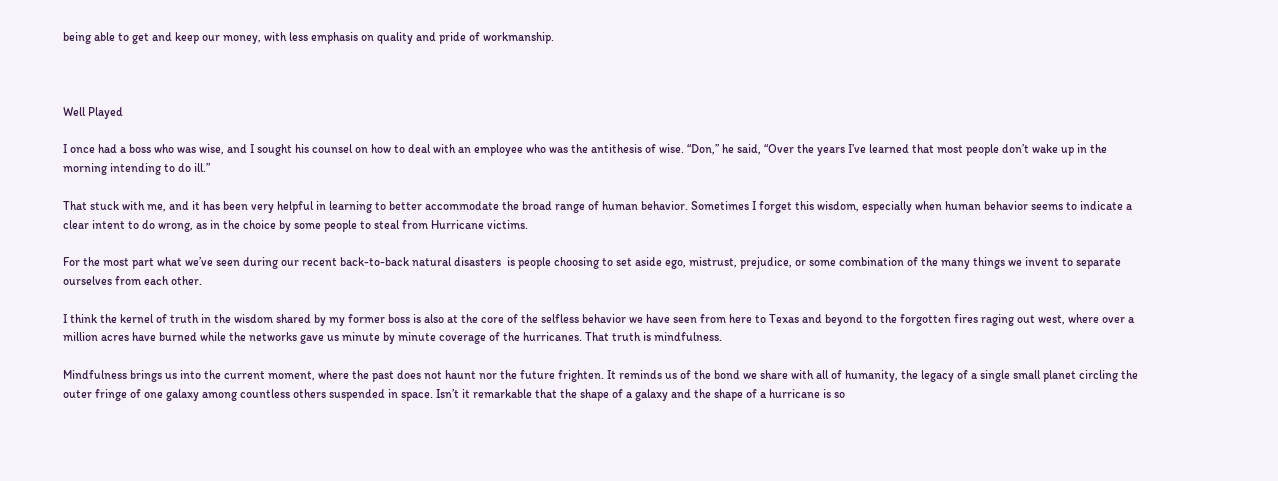being able to get and keep our money, with less emphasis on quality and pride of workmanship.



Well Played

I once had a boss who was wise, and I sought his counsel on how to deal with an employee who was the antithesis of wise. “Don,” he said, “Over the years I’ve learned that most people don’t wake up in the morning intending to do ill.”

That stuck with me, and it has been very helpful in learning to better accommodate the broad range of human behavior. Sometimes I forget this wisdom, especially when human behavior seems to indicate a clear intent to do wrong, as in the choice by some people to steal from Hurricane victims.

For the most part what we’ve seen during our recent back-to-back natural disasters  is people choosing to set aside ego, mistrust, prejudice, or some combination of the many things we invent to separate ourselves from each other.

I think the kernel of truth in the wisdom shared by my former boss is also at the core of the selfless behavior we have seen from here to Texas and beyond to the forgotten fires raging out west, where over a million acres have burned while the networks gave us minute by minute coverage of the hurricanes. That truth is mindfulness.

Mindfulness brings us into the current moment, where the past does not haunt nor the future frighten. It reminds us of the bond we share with all of humanity, the legacy of a single small planet circling the outer fringe of one galaxy among countless others suspended in space. Isn’t it remarkable that the shape of a galaxy and the shape of a hurricane is so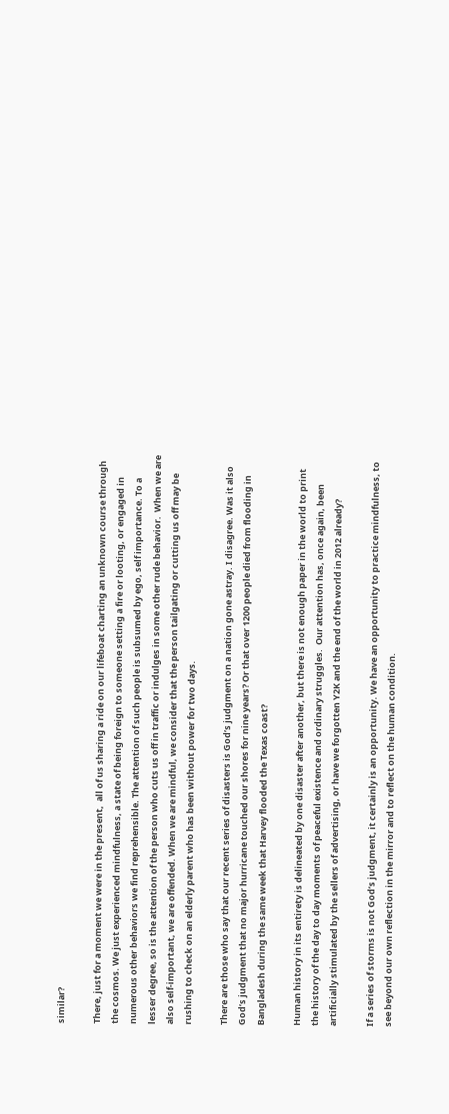similar?

There, just for a moment we were in the present,  all of us sharing a ride on our lifeboat charting an unknown course through the cosmos. We just experienced mindfulness, a state of being foreign to someone setting a fire or looting, or engaged in numerous other behaviors we find reprehensible. The attention of such people is subsumed by ego, self importance. To a lesser degree, so is the attention of the person who cuts us off in traffic or indulges in some other rude behavior.  When we are also self-important, we are offended. When we are mindful, we consider that the person tailgating or cutting us off may be rushing to check on an elderly parent who has been without power for two days.

There are those who say that our recent series of disasters is God’s judgment on a nation gone astray. I disagree. Was it also God’s judgment that no major hurricane touched our shores for nine years? Or that over 1200 people died from flooding in Bangladesh during the same week that Harvey flooded the Texas coast?

Human history in its entirety is delineated by one disaster after another, but there is not enough paper in the world to print the history of the day to day moments of peaceful existence and ordinary struggles.  Our attention has, once again, been artificially stimulated by the sellers of advertising, or have we forgotten Y2K and the end of the world in 2012 already?

If a series of storms is not God’s judgment, it certainly is an opportunity. We have an opportunity to practice mindfulness, to see beyond our own reflection in the mirror and to reflect on the human condition.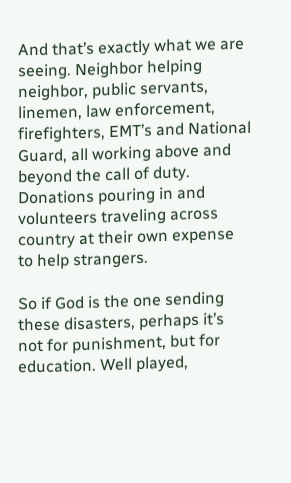And that’s exactly what we are seeing. Neighbor helping neighbor, public servants, linemen, law enforcement, firefighters, EMT’s and National Guard, all working above and beyond the call of duty. Donations pouring in and volunteers traveling across country at their own expense to help strangers.

So if God is the one sending these disasters, perhaps it’s not for punishment, but for education. Well played,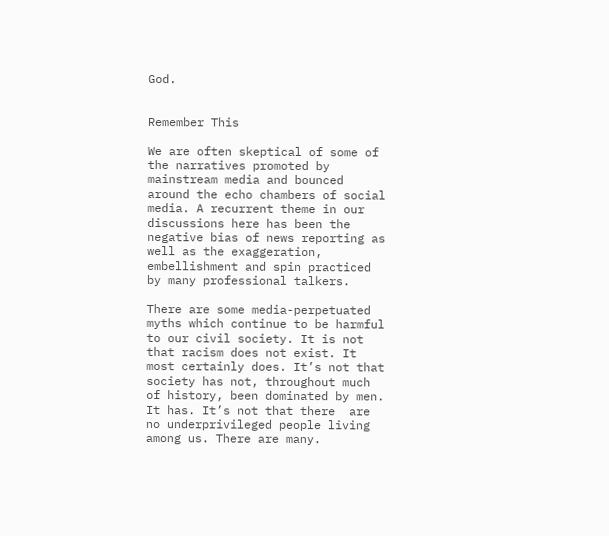God.


Remember This

We are often skeptical of some of the narratives promoted by mainstream media and bounced around the echo chambers of social media. A recurrent theme in our discussions here has been the negative bias of news reporting as well as the exaggeration, embellishment and spin practiced by many professional talkers.

There are some media-perpetuated myths which continue to be harmful to our civil society. It is not that racism does not exist. It most certainly does. It’s not that society has not, throughout much of history, been dominated by men. It has. It’s not that there  are no underprivileged people living among us. There are many.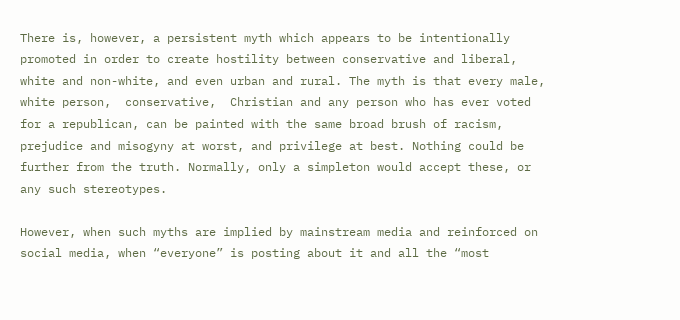There is, however, a persistent myth which appears to be intentionally promoted in order to create hostility between conservative and liberal, white and non-white, and even urban and rural. The myth is that every male,  white person,  conservative,  Christian and any person who has ever voted for a republican, can be painted with the same broad brush of racism, prejudice and misogyny at worst, and privilege at best. Nothing could be further from the truth. Normally, only a simpleton would accept these, or any such stereotypes.

However, when such myths are implied by mainstream media and reinforced on social media, when “everyone” is posting about it and all the “most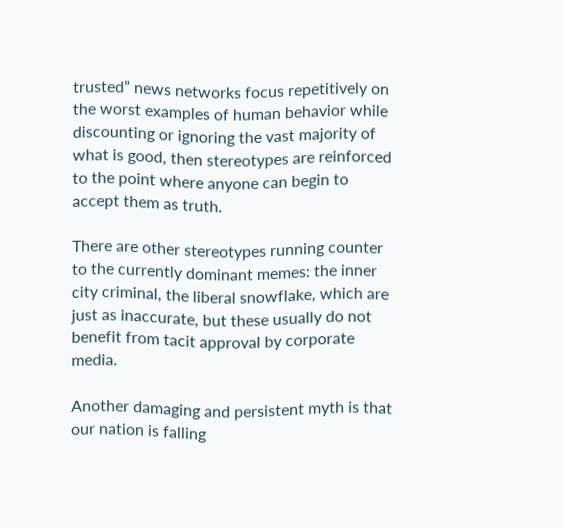trusted” news networks focus repetitively on the worst examples of human behavior while discounting or ignoring the vast majority of what is good, then stereotypes are reinforced to the point where anyone can begin to accept them as truth.

There are other stereotypes running counter to the currently dominant memes: the inner city criminal, the liberal snowflake, which are just as inaccurate, but these usually do not benefit from tacit approval by corporate media.

Another damaging and persistent myth is that our nation is falling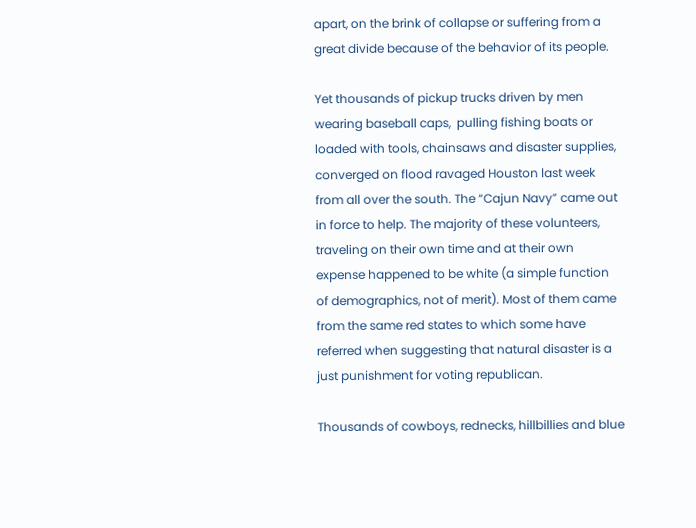apart, on the brink of collapse or suffering from a great divide because of the behavior of its people.

Yet thousands of pickup trucks driven by men wearing baseball caps,  pulling fishing boats or loaded with tools, chainsaws and disaster supplies, converged on flood ravaged Houston last week from all over the south. The “Cajun Navy” came out in force to help. The majority of these volunteers, traveling on their own time and at their own expense happened to be white (a simple function of demographics, not of merit). Most of them came from the same red states to which some have referred when suggesting that natural disaster is a just punishment for voting republican.

Thousands of cowboys, rednecks, hillbillies and blue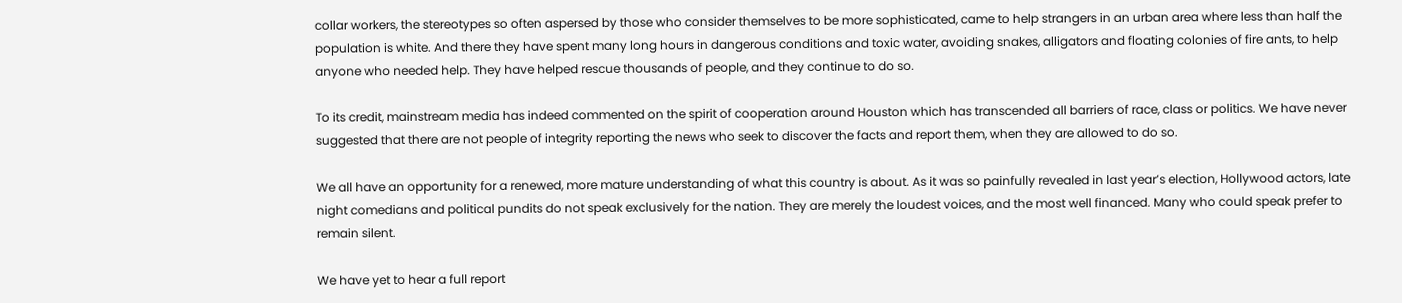collar workers, the stereotypes so often aspersed by those who consider themselves to be more sophisticated, came to help strangers in an urban area where less than half the population is white. And there they have spent many long hours in dangerous conditions and toxic water, avoiding snakes, alligators and floating colonies of fire ants, to help anyone who needed help. They have helped rescue thousands of people, and they continue to do so.

To its credit, mainstream media has indeed commented on the spirit of cooperation around Houston which has transcended all barriers of race, class or politics. We have never suggested that there are not people of integrity reporting the news who seek to discover the facts and report them, when they are allowed to do so.

We all have an opportunity for a renewed, more mature understanding of what this country is about. As it was so painfully revealed in last year’s election, Hollywood actors, late night comedians and political pundits do not speak exclusively for the nation. They are merely the loudest voices, and the most well financed. Many who could speak prefer to remain silent.

We have yet to hear a full report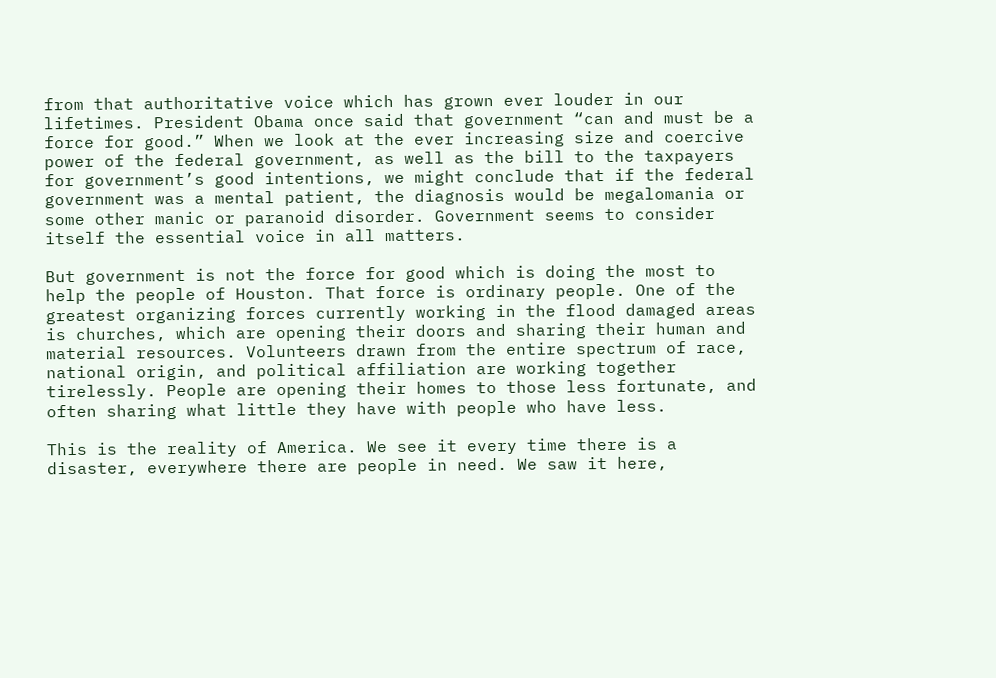from that authoritative voice which has grown ever louder in our lifetimes. President Obama once said that government “can and must be a force for good.” When we look at the ever increasing size and coercive power of the federal government, as well as the bill to the taxpayers for government’s good intentions, we might conclude that if the federal government was a mental patient, the diagnosis would be megalomania or some other manic or paranoid disorder. Government seems to consider itself the essential voice in all matters.

But government is not the force for good which is doing the most to help the people of Houston. That force is ordinary people. One of the greatest organizing forces currently working in the flood damaged areas is churches, which are opening their doors and sharing their human and material resources. Volunteers drawn from the entire spectrum of race, national origin, and political affiliation are working together tirelessly. People are opening their homes to those less fortunate, and often sharing what little they have with people who have less.

This is the reality of America. We see it every time there is a disaster, everywhere there are people in need. We saw it here,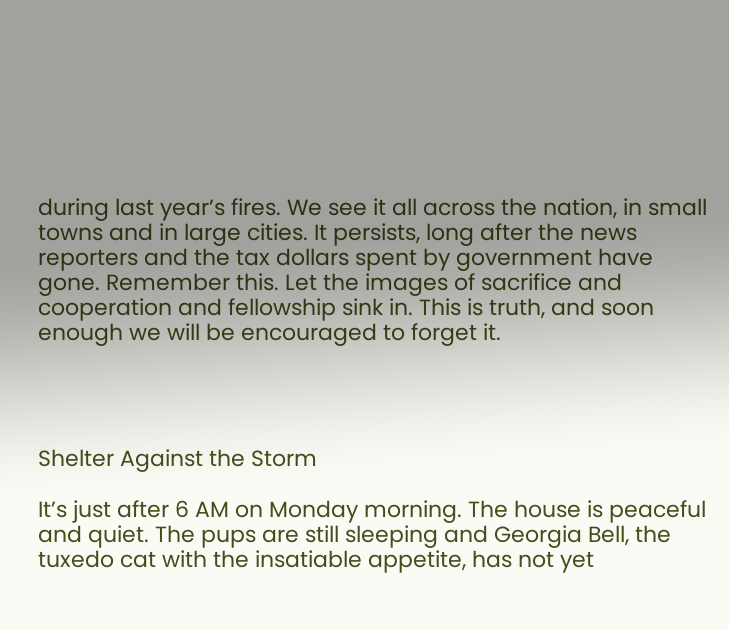during last year’s fires. We see it all across the nation, in small towns and in large cities. It persists, long after the news reporters and the tax dollars spent by government have gone. Remember this. Let the images of sacrifice and cooperation and fellowship sink in. This is truth, and soon enough we will be encouraged to forget it.




Shelter Against the Storm

It’s just after 6 AM on Monday morning. The house is peaceful and quiet. The pups are still sleeping and Georgia Bell, the tuxedo cat with the insatiable appetite, has not yet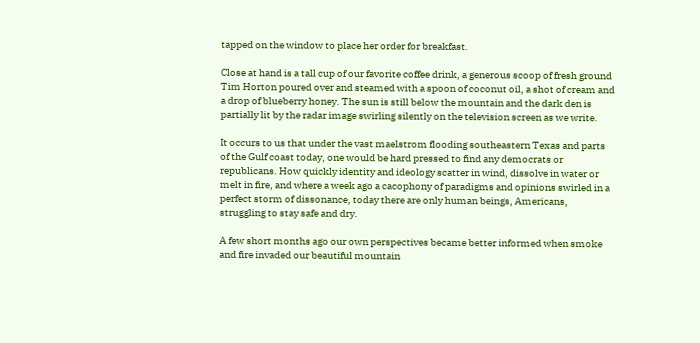tapped on the window to place her order for breakfast.

Close at hand is a tall cup of our favorite coffee drink, a generous scoop of fresh ground Tim Horton poured over and steamed with a spoon of coconut oil, a shot of cream and a drop of blueberry honey. The sun is still below the mountain and the dark den is partially lit by the radar image swirling silently on the television screen as we write.

It occurs to us that under the vast maelstrom flooding southeastern Texas and parts of the Gulf coast today, one would be hard pressed to find any democrats or republicans. How quickly identity and ideology scatter in wind, dissolve in water or melt in fire, and where a week ago a cacophony of paradigms and opinions swirled in a perfect storm of dissonance, today there are only human beings, Americans, struggling to stay safe and dry.

A few short months ago our own perspectives became better informed when smoke and fire invaded our beautiful mountain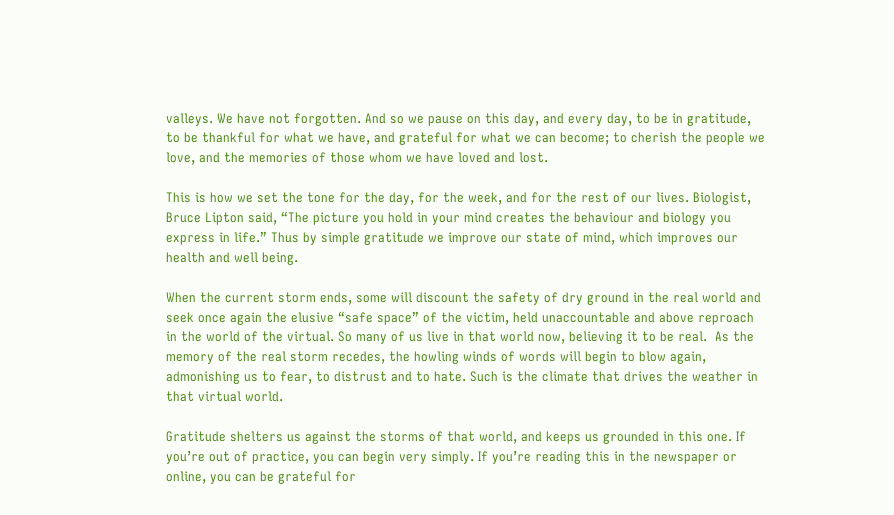valleys. We have not forgotten. And so we pause on this day, and every day, to be in gratitude, to be thankful for what we have, and grateful for what we can become; to cherish the people we love, and the memories of those whom we have loved and lost.

This is how we set the tone for the day, for the week, and for the rest of our lives. Biologist, Bruce Lipton said, “The picture you hold in your mind creates the behaviour and biology you express in life.” Thus by simple gratitude we improve our state of mind, which improves our health and well being.

When the current storm ends, some will discount the safety of dry ground in the real world and seek once again the elusive “safe space” of the victim, held unaccountable and above reproach in the world of the virtual. So many of us live in that world now, believing it to be real.  As the memory of the real storm recedes, the howling winds of words will begin to blow again, admonishing us to fear, to distrust and to hate. Such is the climate that drives the weather in that virtual world.

Gratitude shelters us against the storms of that world, and keeps us grounded in this one. If you’re out of practice, you can begin very simply. If you’re reading this in the newspaper or online, you can be grateful for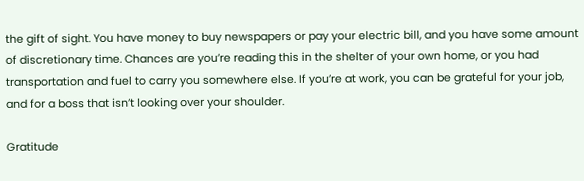the gift of sight. You have money to buy newspapers or pay your electric bill, and you have some amount of discretionary time. Chances are you’re reading this in the shelter of your own home, or you had transportation and fuel to carry you somewhere else. If you’re at work, you can be grateful for your job, and for a boss that isn’t looking over your shoulder.

Gratitude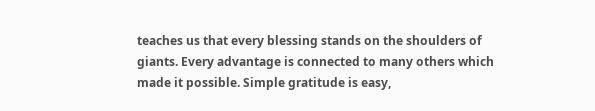teaches us that every blessing stands on the shoulders of giants. Every advantage is connected to many others which made it possible. Simple gratitude is easy,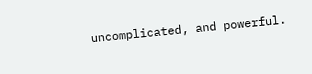uncomplicated, and powerful.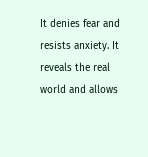It denies fear and resists anxiety. It reveals the real world and allows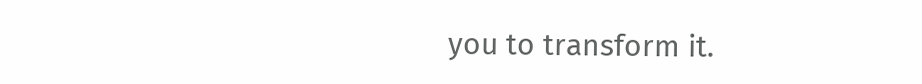you to transform it.